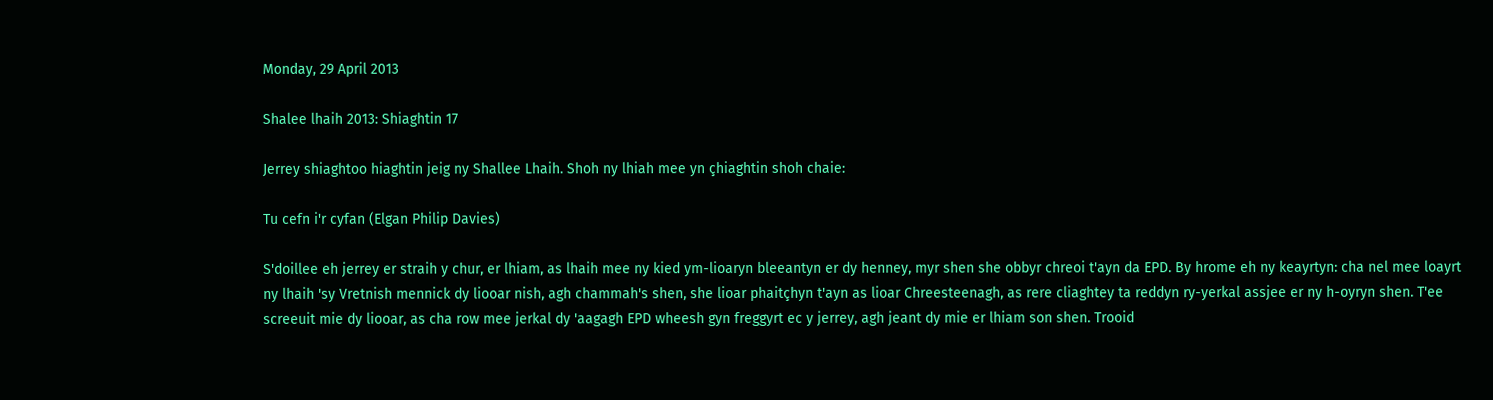Monday, 29 April 2013

Shalee lhaih 2013: Shiaghtin 17

Jerrey shiaghtoo hiaghtin jeig ny Shallee Lhaih. Shoh ny lhiah mee yn çhiaghtin shoh chaie:

Tu cefn i'r cyfan (Elgan Philip Davies)

S'doillee eh jerrey er straih y chur, er lhiam, as lhaih mee ny kied ym-lioaryn bleeantyn er dy henney, myr shen she obbyr chreoi t'ayn da EPD. By hrome eh ny keayrtyn: cha nel mee loayrt ny lhaih 'sy Vretnish mennick dy liooar nish, agh chammah's shen, she lioar phaitçhyn t'ayn as lioar Chreesteenagh, as rere cliaghtey ta reddyn ry-yerkal assjee er ny h-oyryn shen. T'ee screeuit mie dy liooar, as cha row mee jerkal dy 'aagagh EPD wheesh gyn freggyrt ec y jerrey, agh jeant dy mie er lhiam son shen. Trooid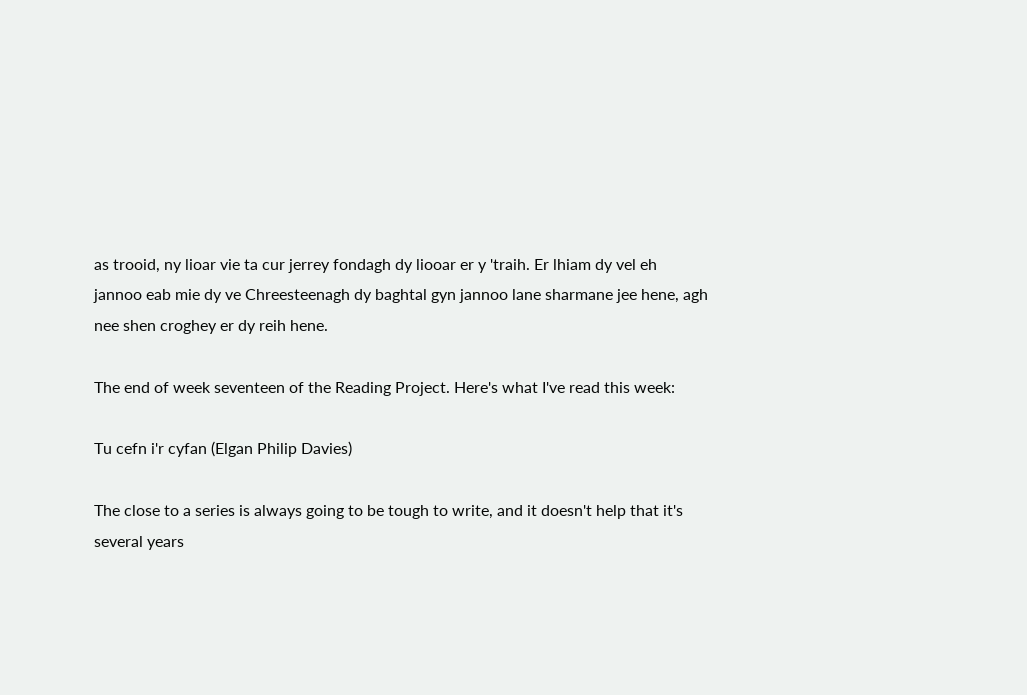as trooid, ny lioar vie ta cur jerrey fondagh dy liooar er y 'traih. Er lhiam dy vel eh jannoo eab mie dy ve Chreesteenagh dy baghtal gyn jannoo lane sharmane jee hene, agh nee shen croghey er dy reih hene.

The end of week seventeen of the Reading Project. Here's what I've read this week:

Tu cefn i'r cyfan (Elgan Philip Davies)

The close to a series is always going to be tough to write, and it doesn't help that it's several years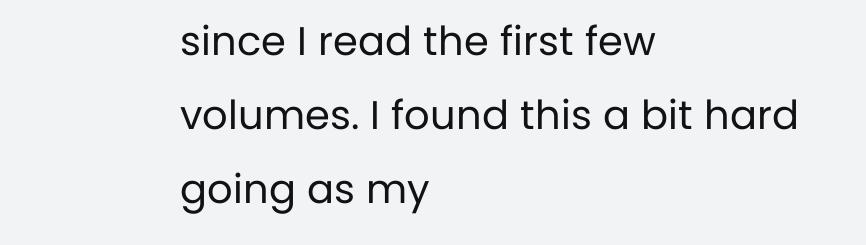since I read the first few volumes. I found this a bit hard going as my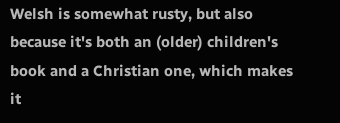Welsh is somewhat rusty, but also because it's both an (older) children's book and a Christian one, which makes it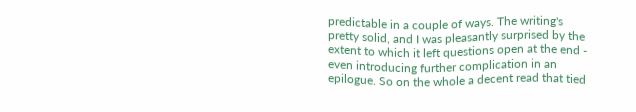predictable in a couple of ways. The writing's pretty solid, and I was pleasantly surprised by the extent to which it left questions open at the end - even introducing further complication in an epilogue. So on the whole a decent read that tied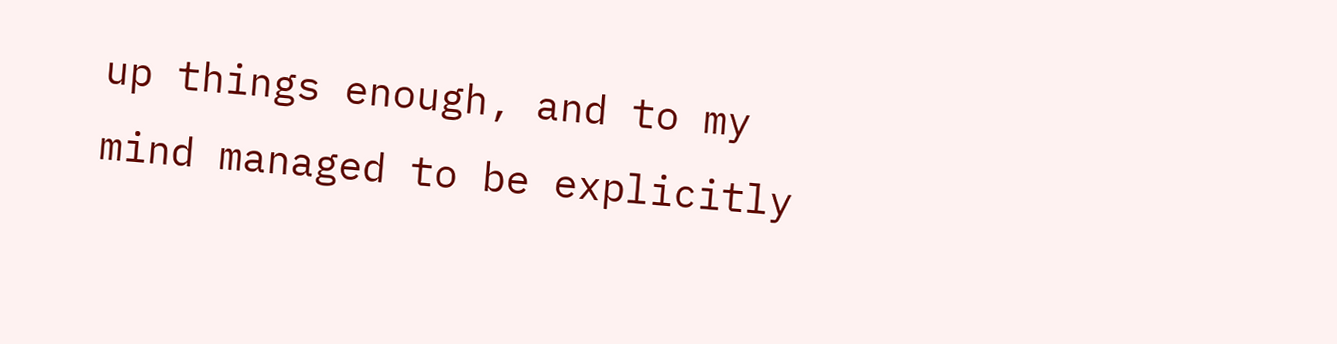up things enough, and to my mind managed to be explicitly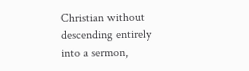Christian without descending entirely into a sermon,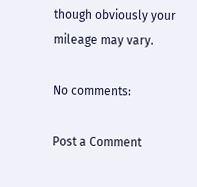though obviously your mileage may vary.

No comments:

Post a Comment